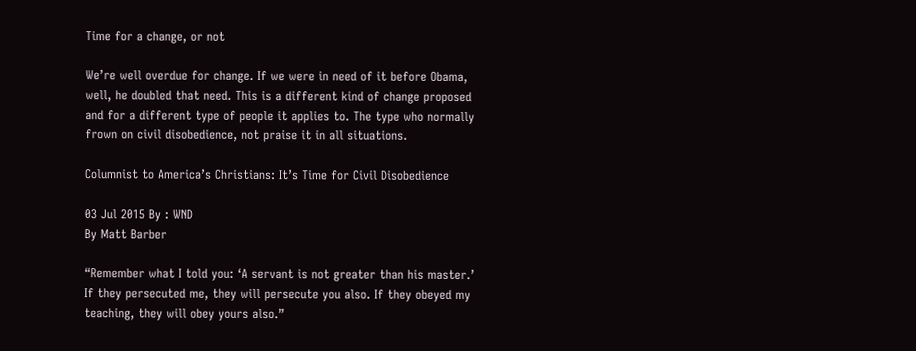Time for a change, or not

We’re well overdue for change. If we were in need of it before Obama, well, he doubled that need. This is a different kind of change proposed and for a different type of people it applies to. The type who normally frown on civil disobedience, not praise it in all situations.

Columnist to America’s Christians: It’s Time for Civil Disobedience

03 Jul 2015 By : WND
By Matt Barber

“Remember what I told you: ‘A servant is not greater than his master.’ If they persecuted me, they will persecute you also. If they obeyed my teaching, they will obey yours also.”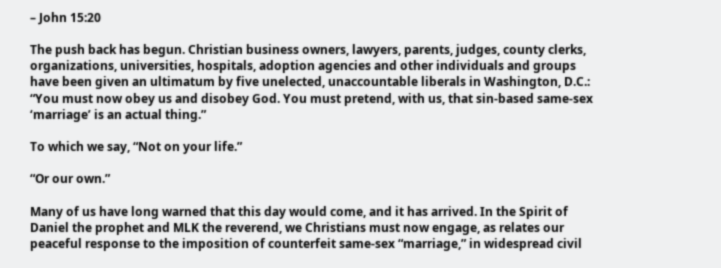– John 15:20

The push back has begun. Christian business owners, lawyers, parents, judges, county clerks, organizations, universities, hospitals, adoption agencies and other individuals and groups have been given an ultimatum by five unelected, unaccountable liberals in Washington, D.C.: “You must now obey us and disobey God. You must pretend, with us, that sin-based same-sex ‘marriage’ is an actual thing.”

To which we say, “Not on your life.”

“Or our own.”

Many of us have long warned that this day would come, and it has arrived. In the Spirit of Daniel the prophet and MLK the reverend, we Christians must now engage, as relates our peaceful response to the imposition of counterfeit same-sex “marriage,” in widespread civil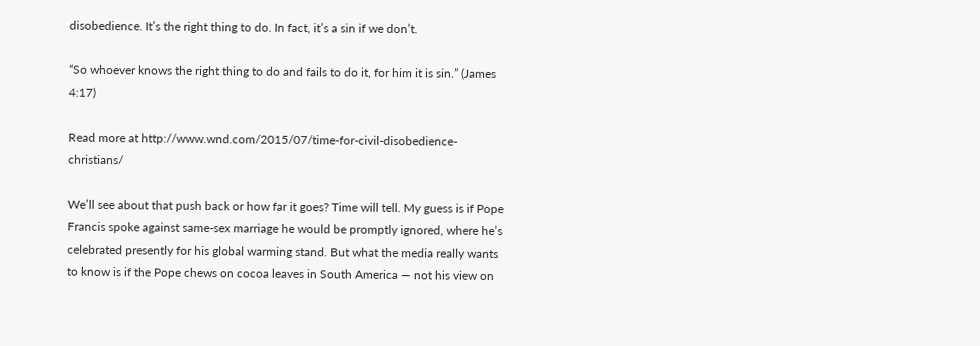disobedience. It’s the right thing to do. In fact, it’s a sin if we don’t.

“So whoever knows the right thing to do and fails to do it, for him it is sin.” (James 4:17)

Read more at http://www.wnd.com/2015/07/time-for-civil-disobedience-christians/

We’ll see about that push back or how far it goes? Time will tell. My guess is if Pope Francis spoke against same-sex marriage he would be promptly ignored, where he’s celebrated presently for his global warming stand. But what the media really wants to know is if the Pope chews on cocoa leaves in South America — not his view on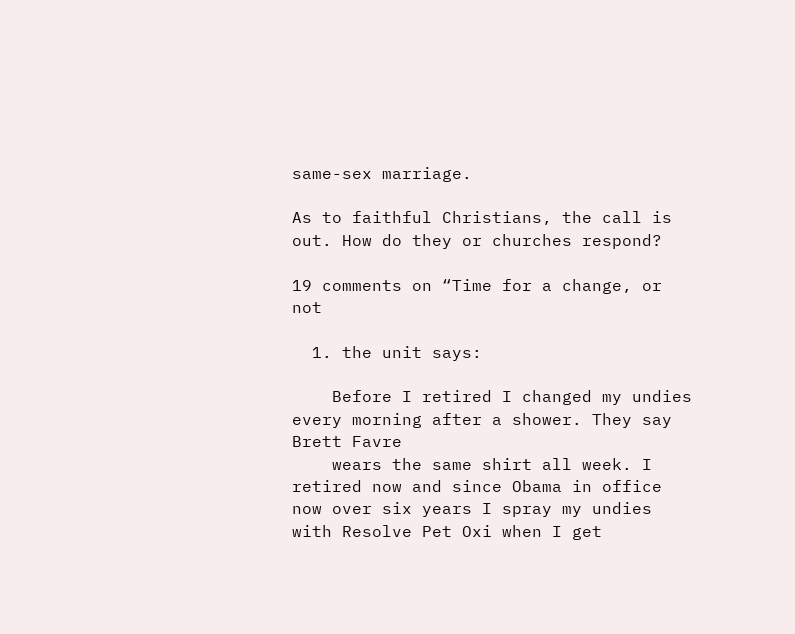same-sex marriage.

As to faithful Christians, the call is out. How do they or churches respond?

19 comments on “Time for a change, or not

  1. the unit says:

    Before I retired I changed my undies every morning after a shower. They say Brett Favre
    wears the same shirt all week. I retired now and since Obama in office now over six years I spray my undies with Resolve Pet Oxi when I get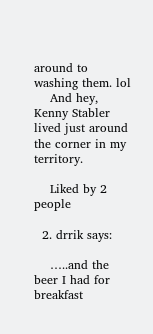around to washing them. lol
    And hey, Kenny Stabler lived just around the corner in my territory.

    Liked by 2 people

  2. drrik says:

    …..and the beer I had for breakfast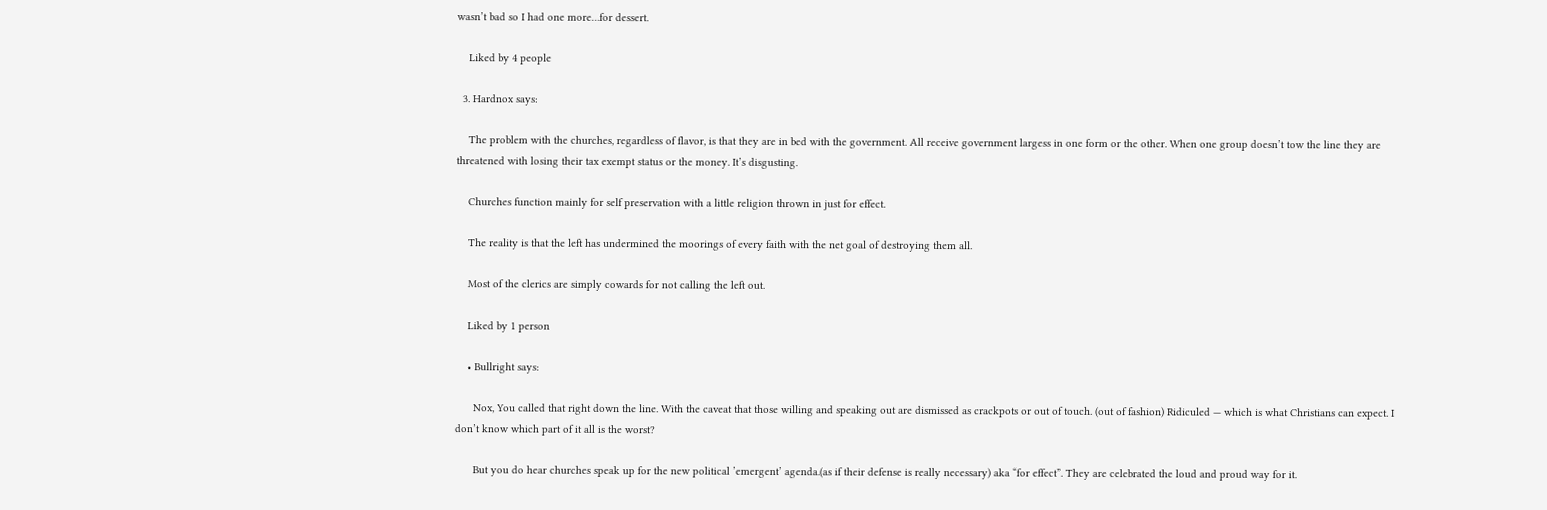wasn’t bad so I had one more…for dessert.

    Liked by 4 people

  3. Hardnox says:

    The problem with the churches, regardless of flavor, is that they are in bed with the government. All receive government largess in one form or the other. When one group doesn’t tow the line they are threatened with losing their tax exempt status or the money. It’s disgusting.

    Churches function mainly for self preservation with a little religion thrown in just for effect.

    The reality is that the left has undermined the moorings of every faith with the net goal of destroying them all.

    Most of the clerics are simply cowards for not calling the left out.

    Liked by 1 person

    • Bullright says:

      Nox, You called that right down the line. With the caveat that those willing and speaking out are dismissed as crackpots or out of touch. (out of fashion) Ridiculed — which is what Christians can expect. I don’t know which part of it all is the worst?

      But you do hear churches speak up for the new political ’emergent’ agenda.(as if their defense is really necessary) aka “for effect”. They are celebrated the loud and proud way for it.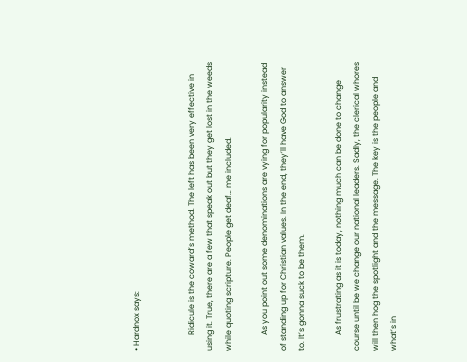• Hardnox says:


        Ridicule is the coward’s method. The left has been very effective in using it. True, there are a few that speak out but they get lost in the weeds while quoting scripture. People get deaf… me included.

        As you point out some denominations are vying for popularity instead of standing up for Christian values. In the end, they’ll have God to answer to. It’s gonna suck to be them.

        As frustrating as it is today, nothing much can be done to change course until be we change our national leaders. Sadly, the clerical whores will then hog the spotlight and the message. The key is the people and what’s in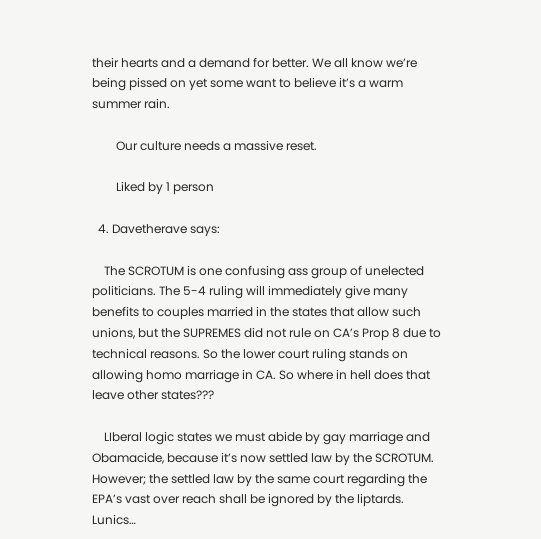their hearts and a demand for better. We all know we’re being pissed on yet some want to believe it’s a warm summer rain.

        Our culture needs a massive reset.

        Liked by 1 person

  4. Davetherave says:

    The SCROTUM is one confusing ass group of unelected politicians. The 5-4 ruling will immediately give many benefits to couples married in the states that allow such unions, but the SUPREMES did not rule on CA’s Prop 8 due to technical reasons. So the lower court ruling stands on allowing homo marriage in CA. So where in hell does that leave other states???

    LIberal logic states we must abide by gay marriage and Obamacide, because it’s now settled law by the SCROTUM. However; the settled law by the same court regarding the EPA’s vast over reach shall be ignored by the liptards. Lunics…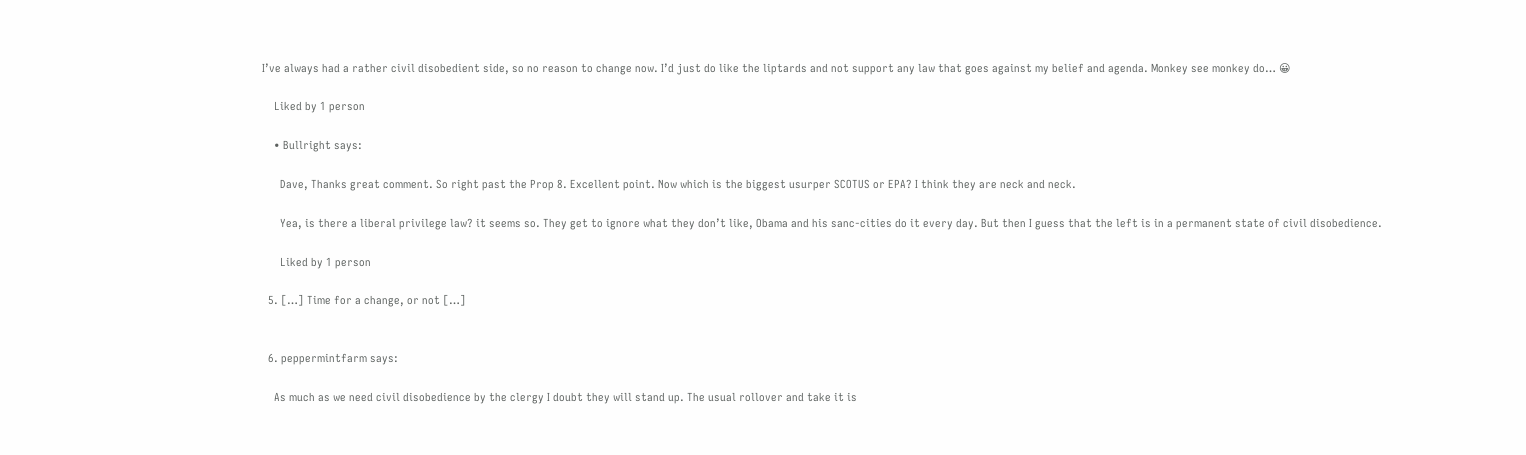I’ve always had a rather civil disobedient side, so no reason to change now. I’d just do like the liptards and not support any law that goes against my belief and agenda. Monkey see monkey do… 😀

    Liked by 1 person

    • Bullright says:

      Dave, Thanks great comment. So right past the Prop 8. Excellent point. Now which is the biggest usurper SCOTUS or EPA? I think they are neck and neck.

      Yea, is there a liberal privilege law? it seems so. They get to ignore what they don’t like, Obama and his sanc-cities do it every day. But then I guess that the left is in a permanent state of civil disobedience.

      Liked by 1 person

  5. […] Time for a change, or not […]


  6. peppermintfarm says:

    As much as we need civil disobedience by the clergy I doubt they will stand up. The usual rollover and take it is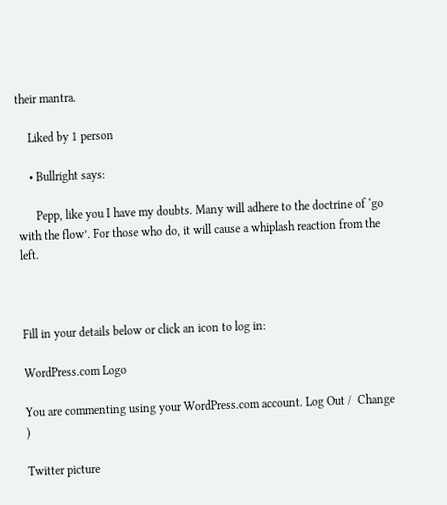their mantra.

    Liked by 1 person

    • Bullright says:

      Pepp, like you I have my doubts. Many will adhere to the doctrine of ‘go with the flow’. For those who do, it will cause a whiplash reaction from the left.



Fill in your details below or click an icon to log in:

WordPress.com Logo

You are commenting using your WordPress.com account. Log Out /  Change )

Twitter picture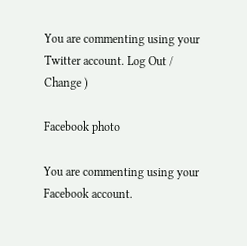You are commenting using your Twitter account. Log Out /  Change )

Facebook photo

You are commenting using your Facebook account.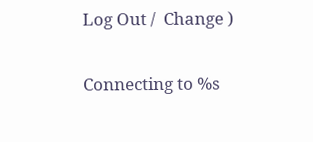Log Out /  Change )

Connecting to %s